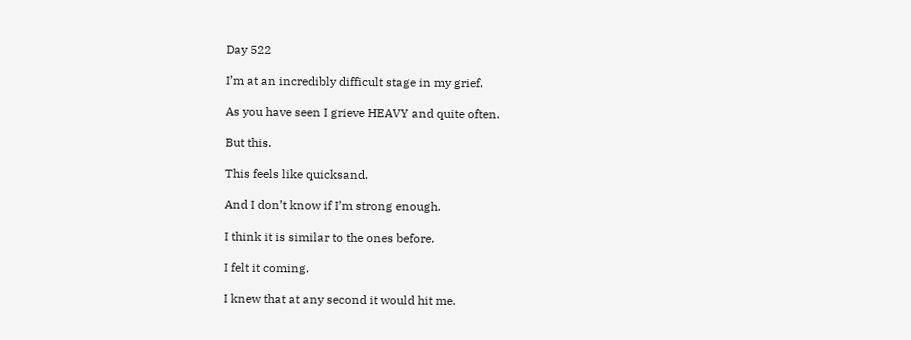Day 522

I’m at an incredibly difficult stage in my grief.

As you have seen I grieve HEAVY and quite often.

But this.

This feels like quicksand.

And I don’t know if I’m strong enough.

I think it is similar to the ones before.

I felt it coming.

I knew that at any second it would hit me.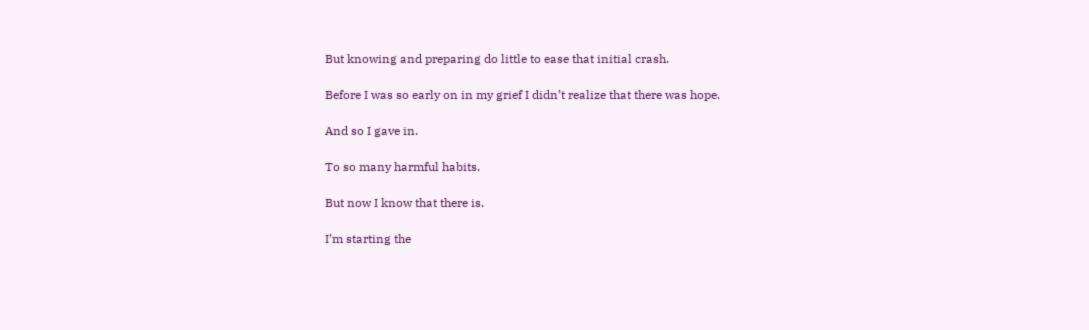But knowing and preparing do little to ease that initial crash.

Before I was so early on in my grief I didn’t realize that there was hope.

And so I gave in.

To so many harmful habits.

But now I know that there is.

I’m starting the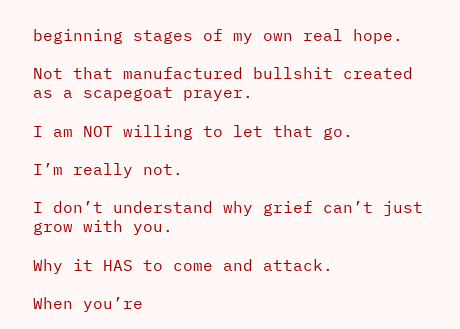beginning stages of my own real hope.

Not that manufactured bullshit created as a scapegoat prayer.

I am NOT willing to let that go.

I’m really not.

I don’t understand why grief can’t just grow with you.

Why it HAS to come and attack.

When you’re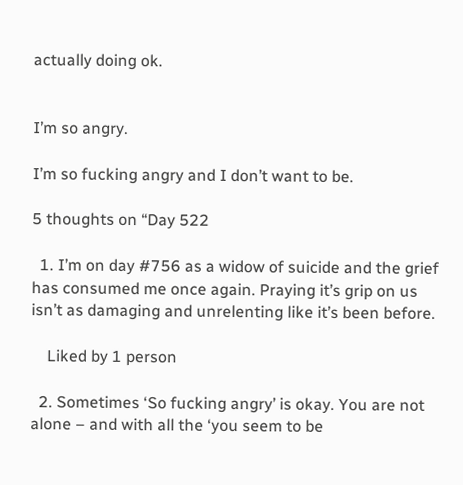actually doing ok.


I’m so angry.

I’m so fucking angry and I don’t want to be.

5 thoughts on “Day 522

  1. I’m on day #756 as a widow of suicide and the grief has consumed me once again. Praying it’s grip on us isn’t as damaging and unrelenting like it’s been before.

    Liked by 1 person

  2. Sometimes ‘So fucking angry’ is okay. You are not alone – and with all the ‘you seem to be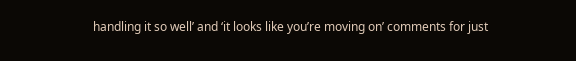handling it so well’ and ‘it looks like you’re moving on’ comments for just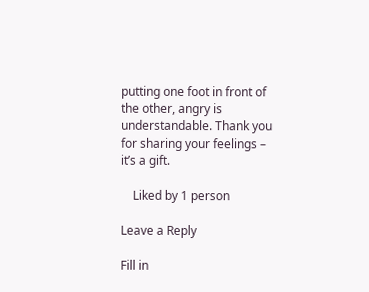putting one foot in front of the other, angry is understandable. Thank you for sharing your feelings – it’s a gift.

    Liked by 1 person

Leave a Reply

Fill in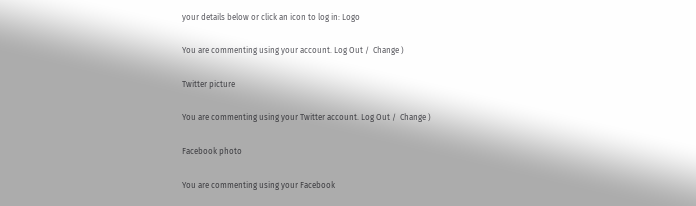your details below or click an icon to log in: Logo

You are commenting using your account. Log Out /  Change )

Twitter picture

You are commenting using your Twitter account. Log Out /  Change )

Facebook photo

You are commenting using your Facebook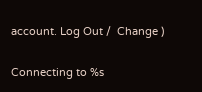account. Log Out /  Change )

Connecting to %s